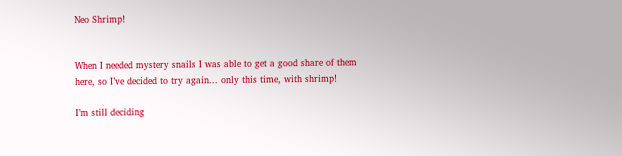Neo Shrimp!


When I needed mystery snails I was able to get a good share of them here, so I’ve decided to try again... only this time, with shrimp!

I’m still deciding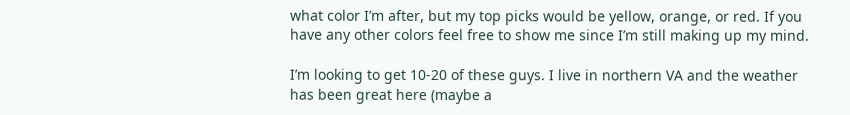what color I’m after, but my top picks would be yellow, orange, or red. If you have any other colors feel free to show me since I’m still making up my mind.

I’m looking to get 10-20 of these guys. I live in northern VA and the weather has been great here (maybe a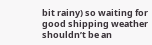bit rainy) so waiting for good shipping weather shouldn’t be an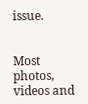issue.


Most photos, videos and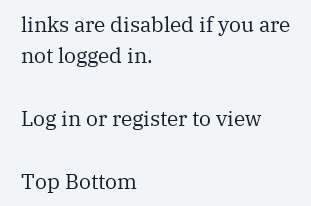links are disabled if you are not logged in.

Log in or register to view

Top Bottom